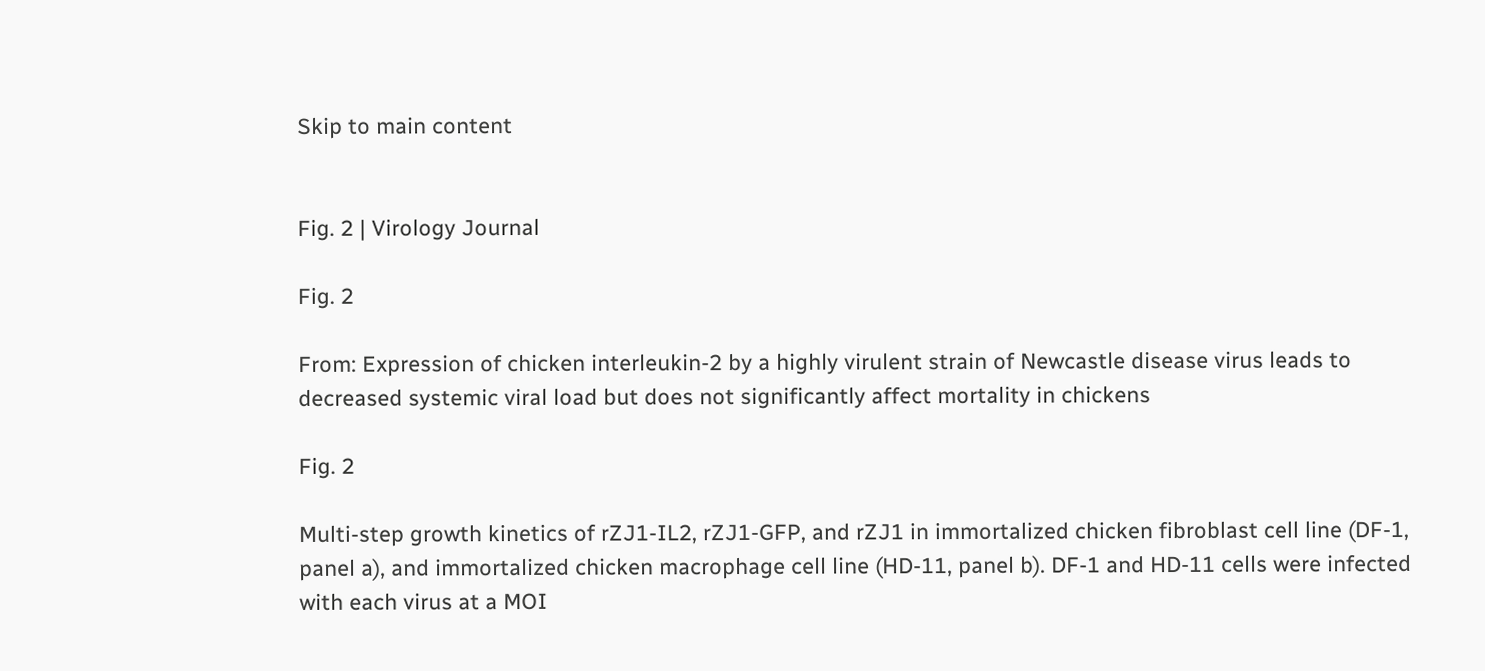Skip to main content


Fig. 2 | Virology Journal

Fig. 2

From: Expression of chicken interleukin-2 by a highly virulent strain of Newcastle disease virus leads to decreased systemic viral load but does not significantly affect mortality in chickens

Fig. 2

Multi-step growth kinetics of rZJ1-IL2, rZJ1-GFP, and rZJ1 in immortalized chicken fibroblast cell line (DF-1, panel a), and immortalized chicken macrophage cell line (HD-11, panel b). DF-1 and HD-11 cells were infected with each virus at a MOI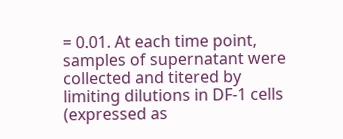= 0.01. At each time point, samples of supernatant were collected and titered by limiting dilutions in DF-1 cells (expressed as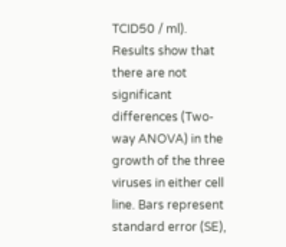TCID50 / ml). Results show that there are not significant differences (Two-way ANOVA) in the growth of the three viruses in either cell line. Bars represent standard error (SE),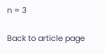n = 3

Back to article page